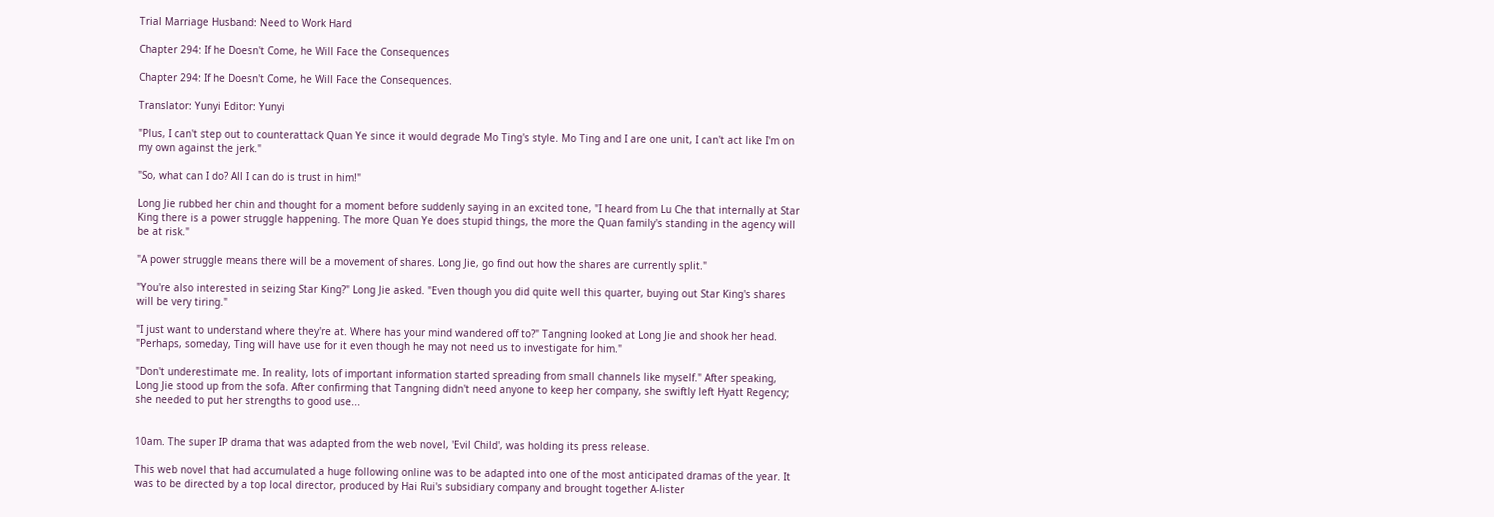Trial Marriage Husband: Need to Work Hard

Chapter 294: If he Doesn't Come, he Will Face the Consequences

Chapter 294: If he Doesn't Come, he Will Face the Consequences.

Translator: Yunyi Editor: Yunyi

"Plus, I can't step out to counterattack Quan Ye since it would degrade Mo Ting's style. Mo Ting and I are one unit, I can't act like I'm on my own against the jerk."

"So, what can I do? All I can do is trust in him!"

Long Jie rubbed her chin and thought for a moment before suddenly saying in an excited tone, "I heard from Lu Che that internally at Star King there is a power struggle happening. The more Quan Ye does stupid things, the more the Quan family's standing in the agency will be at risk."

"A power struggle means there will be a movement of shares. Long Jie, go find out how the shares are currently split."

"You're also interested in seizing Star King?" Long Jie asked. "Even though you did quite well this quarter, buying out Star King's shares will be very tiring."

"I just want to understand where they're at. Where has your mind wandered off to?" Tangning looked at Long Jie and shook her head. "Perhaps, someday, Ting will have use for it even though he may not need us to investigate for him."

"Don't underestimate me. In reality, lots of important information started spreading from small channels like myself." After speaking, Long Jie stood up from the sofa. After confirming that Tangning didn't need anyone to keep her company, she swiftly left Hyatt Regency; she needed to put her strengths to good use...


10am. The super IP drama that was adapted from the web novel, 'Evil Child', was holding its press release.

This web novel that had accumulated a huge following online was to be adapted into one of the most anticipated dramas of the year. It was to be directed by a top local director, produced by Hai Rui's subsidiary company and brought together A-lister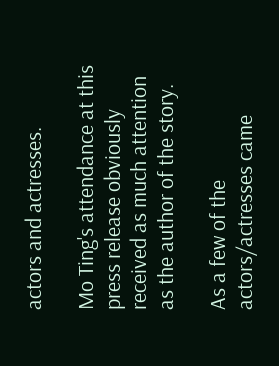actors and actresses.

Mo Ting's attendance at this press release obviously received as much attention as the author of the story.

As a few of the actors/actresses came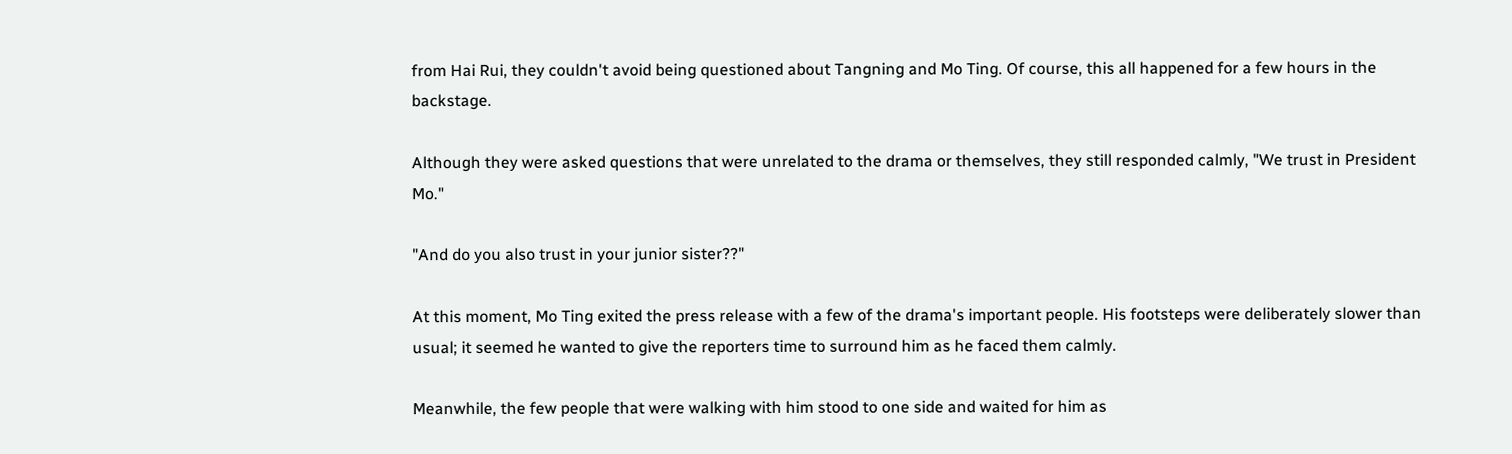from Hai Rui, they couldn't avoid being questioned about Tangning and Mo Ting. Of course, this all happened for a few hours in the backstage.

Although they were asked questions that were unrelated to the drama or themselves, they still responded calmly, "We trust in President Mo."

"And do you also trust in your junior sister??"

At this moment, Mo Ting exited the press release with a few of the drama's important people. His footsteps were deliberately slower than usual; it seemed he wanted to give the reporters time to surround him as he faced them calmly.

Meanwhile, the few people that were walking with him stood to one side and waited for him as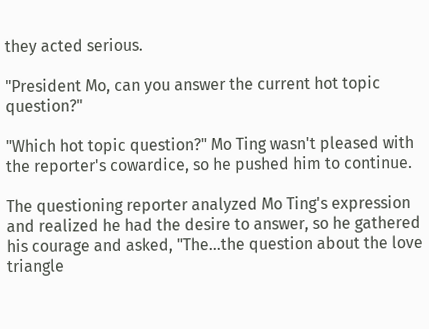they acted serious.

"President Mo, can you answer the current hot topic question?"

"Which hot topic question?" Mo Ting wasn't pleased with the reporter's cowardice, so he pushed him to continue.

The questioning reporter analyzed Mo Ting's expression and realized he had the desire to answer, so he gathered his courage and asked, "The...the question about the love triangle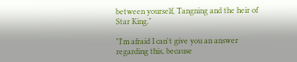between yourself, Tangning and the heir of Star King."

"I'm afraid I can't give you an answer regarding this, because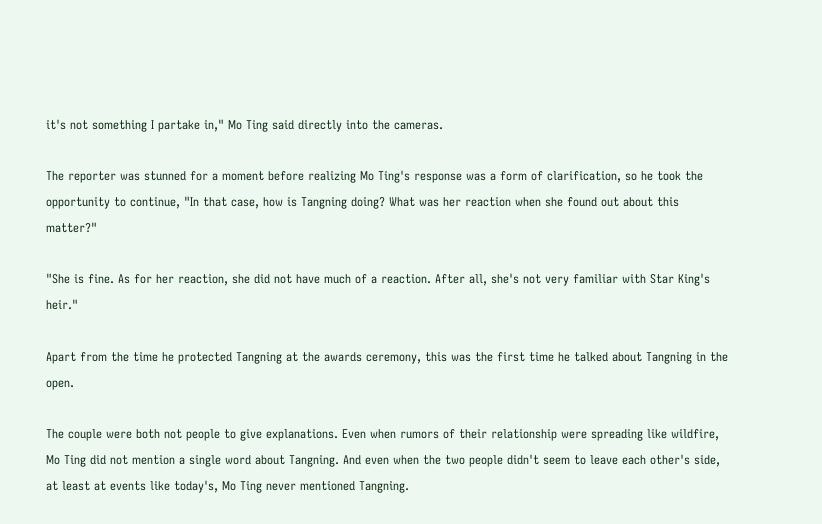it's not something I partake in," Mo Ting said directly into the cameras.

The reporter was stunned for a moment before realizing Mo Ting's response was a form of clarification, so he took the opportunity to continue, "In that case, how is Tangning doing? What was her reaction when she found out about this matter?"

"She is fine. As for her reaction, she did not have much of a reaction. After all, she's not very familiar with Star King's heir."

Apart from the time he protected Tangning at the awards ceremony, this was the first time he talked about Tangning in the open.

The couple were both not people to give explanations. Even when rumors of their relationship were spreading like wildfire, Mo Ting did not mention a single word about Tangning. And even when the two people didn't seem to leave each other's side, at least at events like today's, Mo Ting never mentioned Tangning.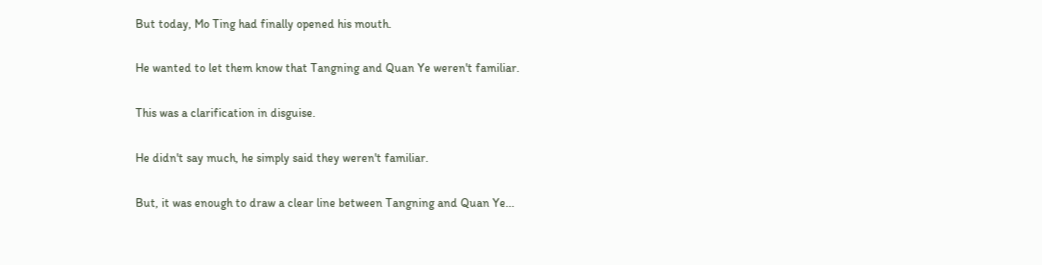But today, Mo Ting had finally opened his mouth.

He wanted to let them know that Tangning and Quan Ye weren't familiar.

This was a clarification in disguise.

He didn't say much, he simply said they weren't familiar.

But, it was enough to draw a clear line between Tangning and Quan Ye...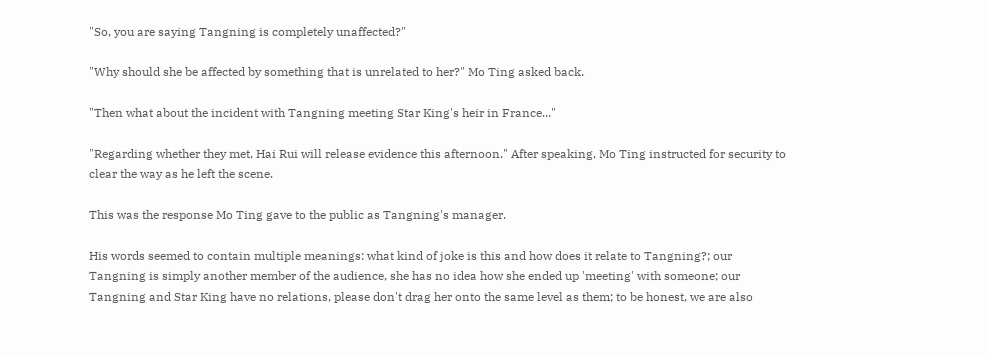"So, you are saying Tangning is completely unaffected?"

"Why should she be affected by something that is unrelated to her?" Mo Ting asked back.

"Then what about the incident with Tangning meeting Star King's heir in France..."

"Regarding whether they met, Hai Rui will release evidence this afternoon." After speaking, Mo Ting instructed for security to clear the way as he left the scene.

This was the response Mo Ting gave to the public as Tangning's manager.

His words seemed to contain multiple meanings: what kind of joke is this and how does it relate to Tangning?; our Tangning is simply another member of the audience, she has no idea how she ended up 'meeting' with someone; our Tangning and Star King have no relations, please don't drag her onto the same level as them; to be honest, we are also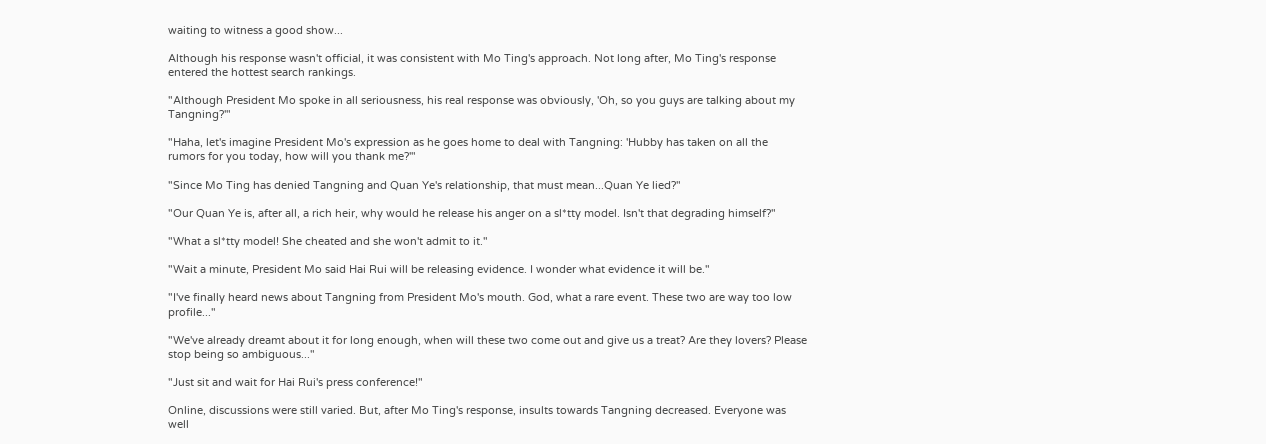waiting to witness a good show...

Although his response wasn't official, it was consistent with Mo Ting's approach. Not long after, Mo Ting's response entered the hottest search rankings.

"Although President Mo spoke in all seriousness, his real response was obviously, 'Oh, so you guys are talking about my Tangning?'"

"Haha, let's imagine President Mo's expression as he goes home to deal with Tangning: 'Hubby has taken on all the rumors for you today, how will you thank me?'"

"Since Mo Ting has denied Tangning and Quan Ye's relationship, that must mean...Quan Ye lied?"

"Our Quan Ye is, after all, a rich heir, why would he release his anger on a sl*tty model. Isn't that degrading himself?"

"What a sl*tty model! She cheated and she won't admit to it."

"Wait a minute, President Mo said Hai Rui will be releasing evidence. I wonder what evidence it will be."

"I've finally heard news about Tangning from President Mo's mouth. God, what a rare event. These two are way too low profile..."

"We've already dreamt about it for long enough, when will these two come out and give us a treat? Are they lovers? Please stop being so ambiguous..."

"Just sit and wait for Hai Rui's press conference!"

Online, discussions were still varied. But, after Mo Ting's response, insults towards Tangning decreased. Everyone was well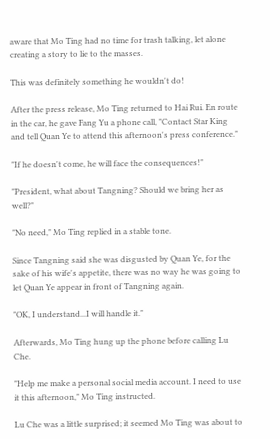aware that Mo Ting had no time for trash talking, let alone creating a story to lie to the masses.

This was definitely something he wouldn't do!

After the press release, Mo Ting returned to Hai Rui. En route in the car, he gave Fang Yu a phone call, "Contact Star King and tell Quan Ye to attend this afternoon's press conference."

"If he doesn't come, he will face the consequences!"

"President, what about Tangning? Should we bring her as well?"

"No need," Mo Ting replied in a stable tone.

Since Tangning said she was disgusted by Quan Ye, for the sake of his wife's appetite, there was no way he was going to let Quan Ye appear in front of Tangning again.

"OK, I understand...I will handle it."

Afterwards, Mo Ting hung up the phone before calling Lu Che.

"Help me make a personal social media account. I need to use it this afternoon," Mo Ting instructed.

Lu Che was a little surprised; it seemed Mo Ting was about to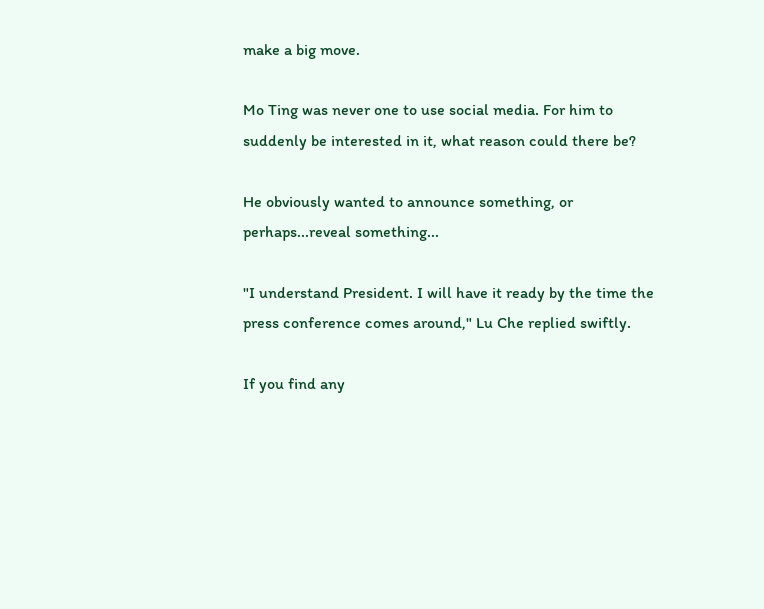make a big move.

Mo Ting was never one to use social media. For him to suddenly be interested in it, what reason could there be?

He obviously wanted to announce something, or perhaps...reveal something...

"I understand President. I will have it ready by the time the press conference comes around," Lu Che replied swiftly.

If you find any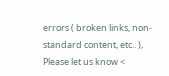errors ( broken links, non-standard content, etc.. ), Please let us know <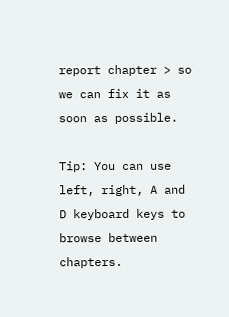report chapter > so we can fix it as soon as possible.

Tip: You can use left, right, A and D keyboard keys to browse between chapters.